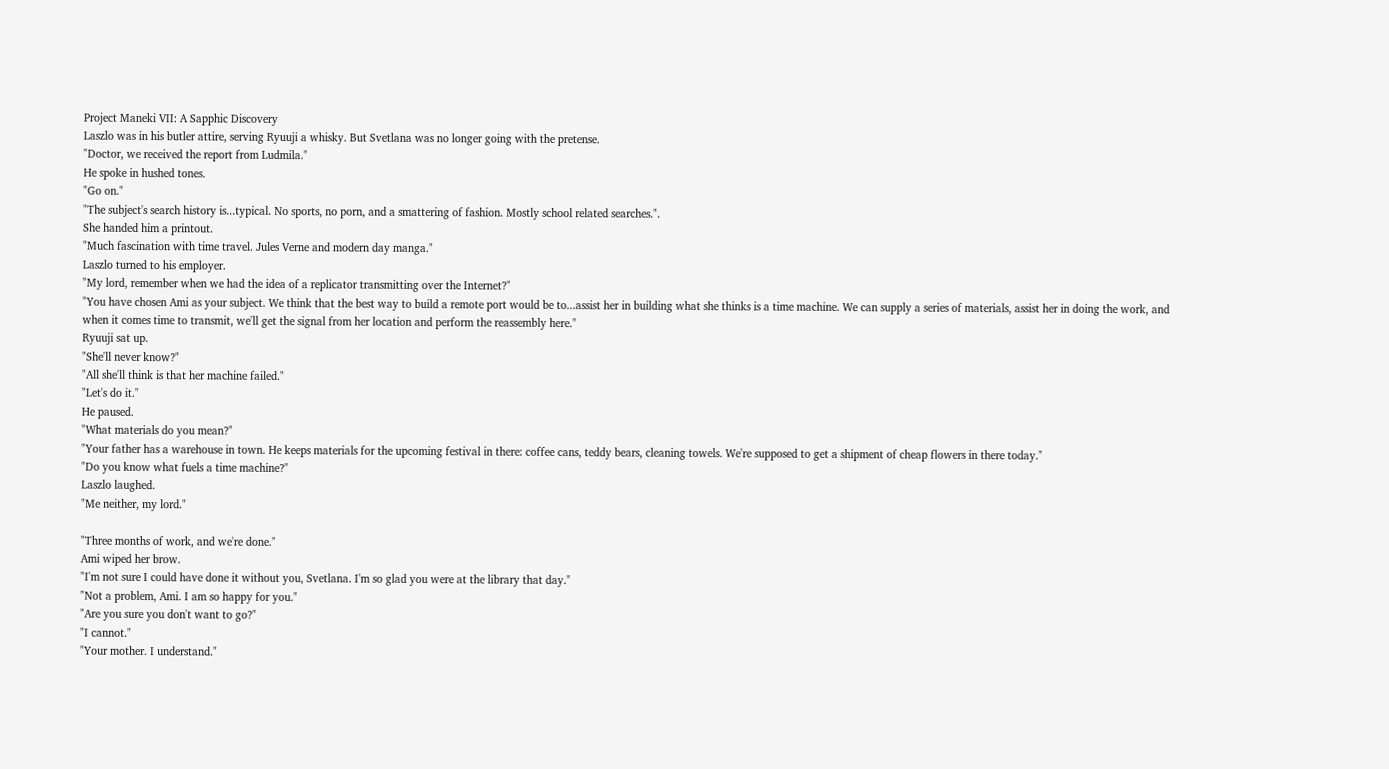Project Maneki VII: A Sapphic Discovery
Laszlo was in his butler attire, serving Ryuuji a whisky. But Svetlana was no longer going with the pretense.
"Doctor, we received the report from Ludmila."
He spoke in hushed tones.
"Go on."
"The subject's search history is...typical. No sports, no porn, and a smattering of fashion. Mostly school related searches.".
She handed him a printout.
"Much fascination with time travel. Jules Verne and modern day manga."
Laszlo turned to his employer.
"My lord, remember when we had the idea of a replicator transmitting over the Internet?"
"You have chosen Ami as your subject. We think that the best way to build a remote port would be to...assist her in building what she thinks is a time machine. We can supply a series of materials, assist her in doing the work, and when it comes time to transmit, we'll get the signal from her location and perform the reassembly here."
Ryuuji sat up.
"She'll never know?"
"All she'll think is that her machine failed."
"Let's do it."
He paused.
"What materials do you mean?"
"Your father has a warehouse in town. He keeps materials for the upcoming festival in there: coffee cans, teddy bears, cleaning towels. We're supposed to get a shipment of cheap flowers in there today."
"Do you know what fuels a time machine?"
Laszlo laughed.
"Me neither, my lord."

"Three months of work, and we're done."
Ami wiped her brow.
"I'm not sure I could have done it without you, Svetlana. I'm so glad you were at the library that day."
"Not a problem, Ami. I am so happy for you."
"Are you sure you don't want to go?"
"I cannot."
"Your mother. I understand."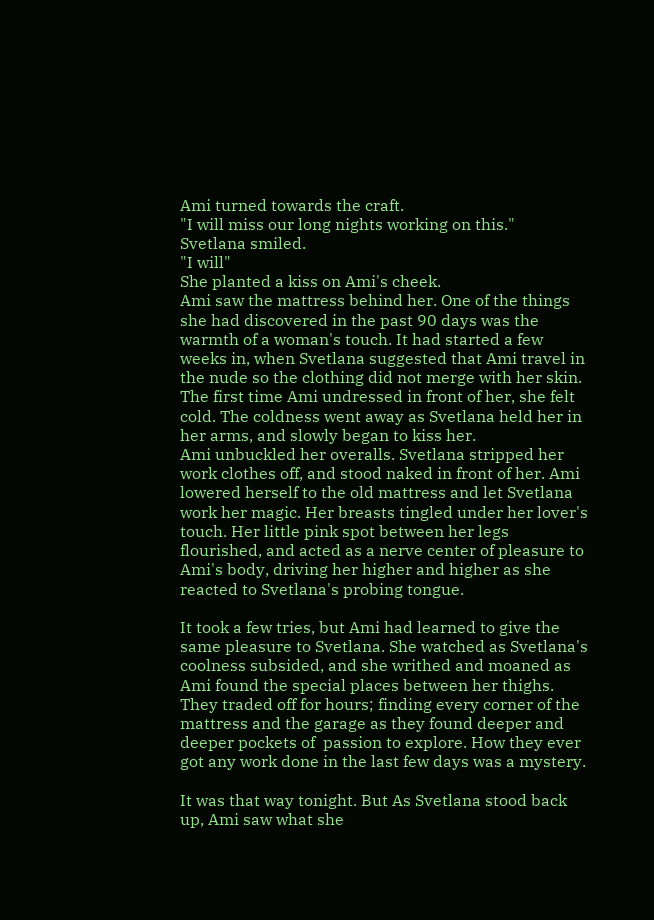Ami turned towards the craft.
"I will miss our long nights working on this."
Svetlana smiled.
"I will"
She planted a kiss on Ami's cheek.
Ami saw the mattress behind her. One of the things she had discovered in the past 90 days was the warmth of a woman's touch. It had started a few weeks in, when Svetlana suggested that Ami travel in the nude so the clothing did not merge with her skin. The first time Ami undressed in front of her, she felt cold. The coldness went away as Svetlana held her in her arms, and slowly began to kiss her.
Ami unbuckled her overalls. Svetlana stripped her work clothes off, and stood naked in front of her. Ami lowered herself to the old mattress and let Svetlana work her magic. Her breasts tingled under her lover's touch. Her little pink spot between her legs flourished, and acted as a nerve center of pleasure to Ami's body, driving her higher and higher as she reacted to Svetlana's probing tongue.

It took a few tries, but Ami had learned to give the same pleasure to Svetlana. She watched as Svetlana's coolness subsided, and she writhed and moaned as Ami found the special places between her thighs. They traded off for hours; finding every corner of the mattress and the garage as they found deeper and deeper pockets of  passion to explore. How they ever got any work done in the last few days was a mystery.

It was that way tonight. But As Svetlana stood back up, Ami saw what she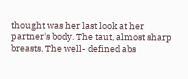thought was her last look at her partner's body. The taut, almost sharp breasts. The well- defined abs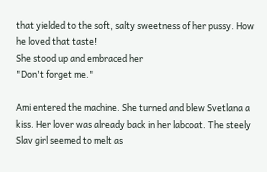that yielded to the soft, salty sweetness of her pussy. How he loved that taste!
She stood up and embraced her
"Don't forget me."

Ami entered the machine. She turned and blew Svetlana a kiss. Her lover was already back in her labcoat. The steely Slav girl seemed to melt as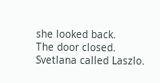she looked back.
The door closed.
Svetlana called Laszlo.